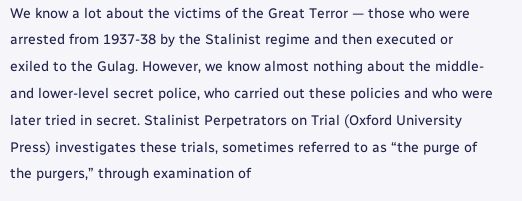We know a lot about the victims of the Great Terror — those who were arrested from 1937-38 by the Stalinist regime and then executed or exiled to the Gulag. However, we know almost nothing about the middle- and lower-level secret police, who carried out these policies and who were later tried in secret. Stalinist Perpetrators on Trial (Oxford University Press) investigates these trials, sometimes referred to as “the purge of the purgers,” through examination of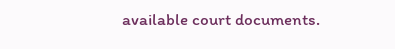available court documents.